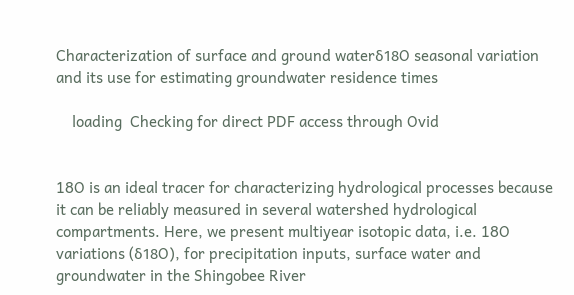Characterization of surface and ground waterδ18O seasonal variation and its use for estimating groundwater residence times

    loading  Checking for direct PDF access through Ovid


18O is an ideal tracer for characterizing hydrological processes because it can be reliably measured in several watershed hydrological compartments. Here, we present multiyear isotopic data, i.e. 18O variations (δ18O), for precipitation inputs, surface water and groundwater in the Shingobee River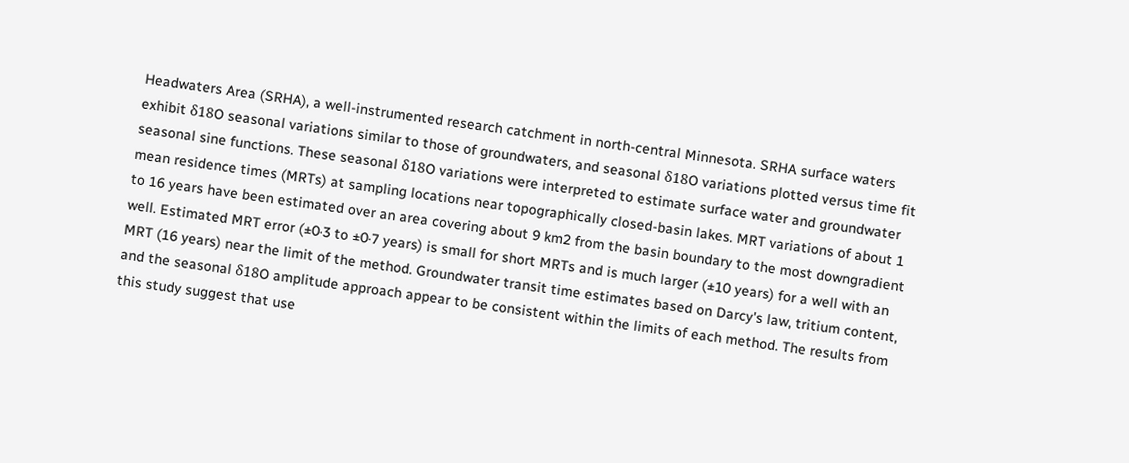Headwaters Area (SRHA), a well-instrumented research catchment in north-central Minnesota. SRHA surface waters exhibit δ18O seasonal variations similar to those of groundwaters, and seasonal δ18O variations plotted versus time fit seasonal sine functions. These seasonal δ18O variations were interpreted to estimate surface water and groundwater mean residence times (MRTs) at sampling locations near topographically closed-basin lakes. MRT variations of about 1 to 16 years have been estimated over an area covering about 9 km2 from the basin boundary to the most downgradient well. Estimated MRT error (±0·3 to ±0·7 years) is small for short MRTs and is much larger (±10 years) for a well with an MRT (16 years) near the limit of the method. Groundwater transit time estimates based on Darcy's law, tritium content, and the seasonal δ18O amplitude approach appear to be consistent within the limits of each method. The results from this study suggest that use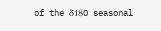of the δ18O seasonal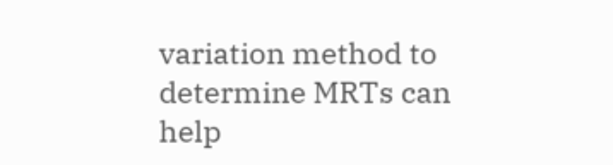variation method to determine MRTs can help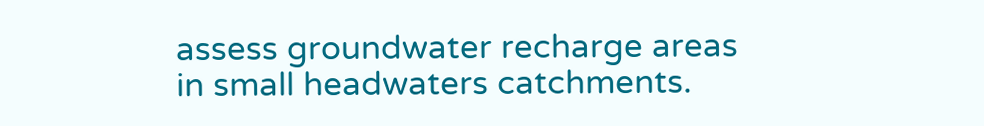assess groundwater recharge areas in small headwaters catchments.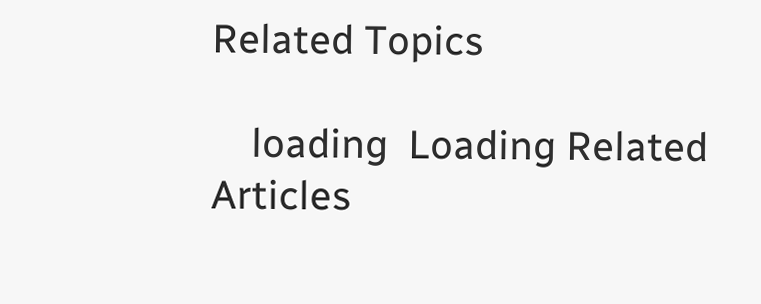Related Topics

    loading  Loading Related Articles